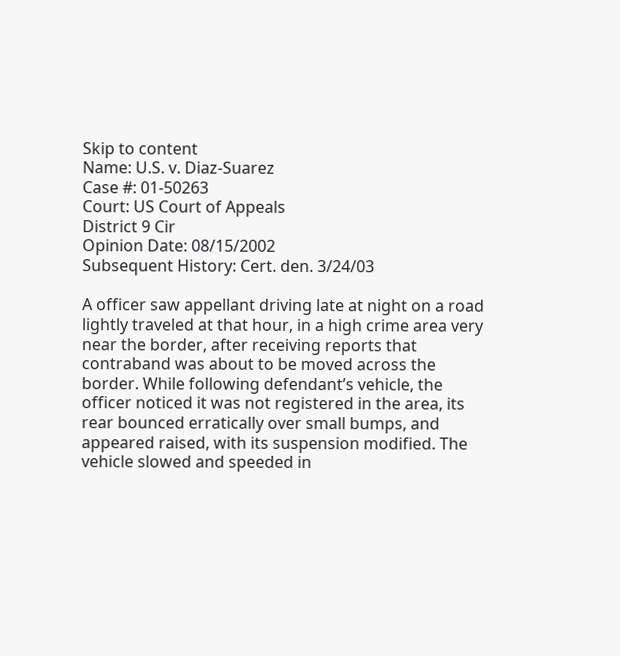Skip to content
Name: U.S. v. Diaz-Suarez
Case #: 01-50263
Court: US Court of Appeals
District 9 Cir
Opinion Date: 08/15/2002
Subsequent History: Cert. den. 3/24/03

A officer saw appellant driving late at night on a road lightly traveled at that hour, in a high crime area very near the border, after receiving reports that contraband was about to be moved across the border. While following defendant’s vehicle, the officer noticed it was not registered in the area, its rear bounced erratically over small bumps, and appeared raised, with its suspension modified. The vehicle slowed and speeded in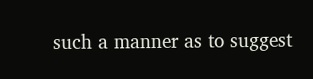such a manner as to suggest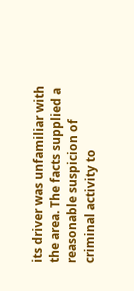its driver was unfamiliar with the area. The facts supplied a reasonable suspicion of criminal activity to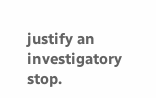justify an investigatory stop.